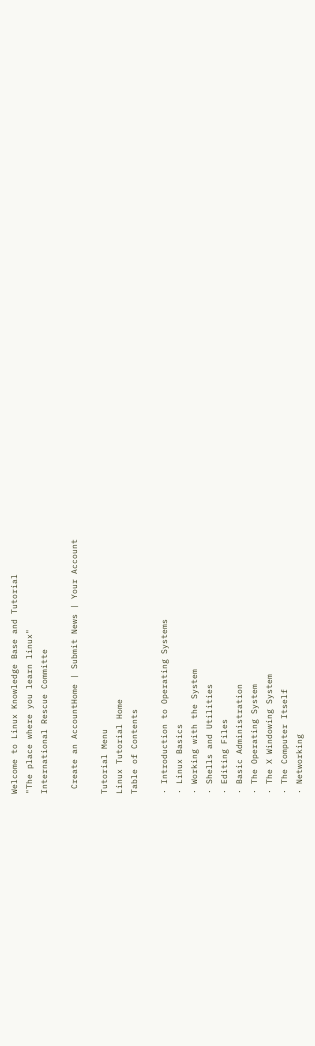Welcome to Linux Knowledge Base and Tutorial
"The place where you learn linux"
International Rescue Committe

 Create an AccountHome | Submit News | Your Account

Tutorial Menu
Linux Tutorial Home
Table of Contents

· Introduction to Operating Systems
· Linux Basics
· Working with the System
· Shells and Utilities
· Editing Files
· Basic Administration
· The Operating System
· The X Windowing System
· The Computer Itself
· Networking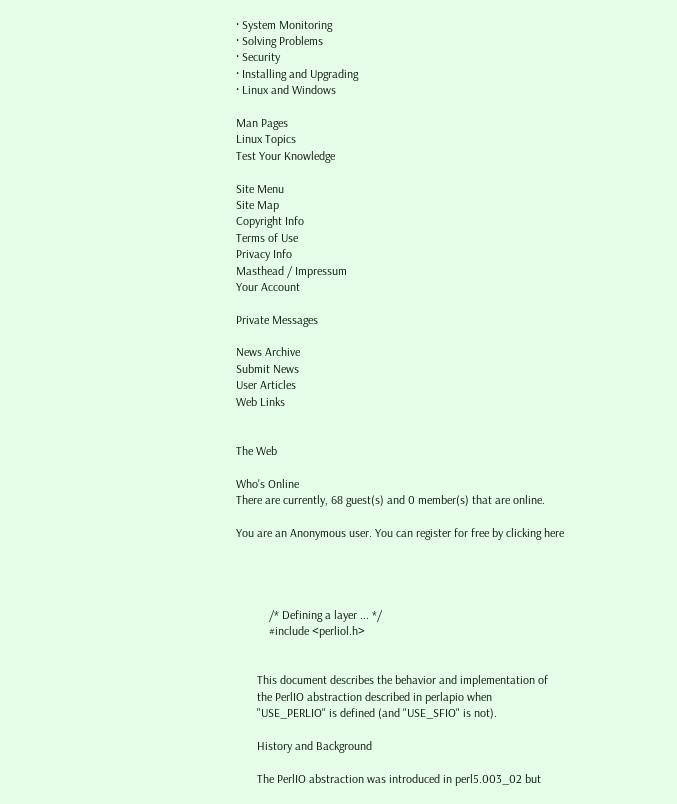· System Monitoring
· Solving Problems
· Security
· Installing and Upgrading
· Linux and Windows

Man Pages
Linux Topics
Test Your Knowledge

Site Menu
Site Map
Copyright Info
Terms of Use
Privacy Info
Masthead / Impressum
Your Account

Private Messages

News Archive
Submit News
User Articles
Web Links


The Web

Who's Online
There are currently, 68 guest(s) and 0 member(s) that are online.

You are an Anonymous user. You can register for free by clicking here




           /* Defining a layer ... */
           #include <perliol.h>


       This document describes the behavior and implementation of
       the PerlIO abstraction described in perlapio when
       "USE_PERLIO" is defined (and "USE_SFIO" is not).

       History and Background

       The PerlIO abstraction was introduced in perl5.003_02 but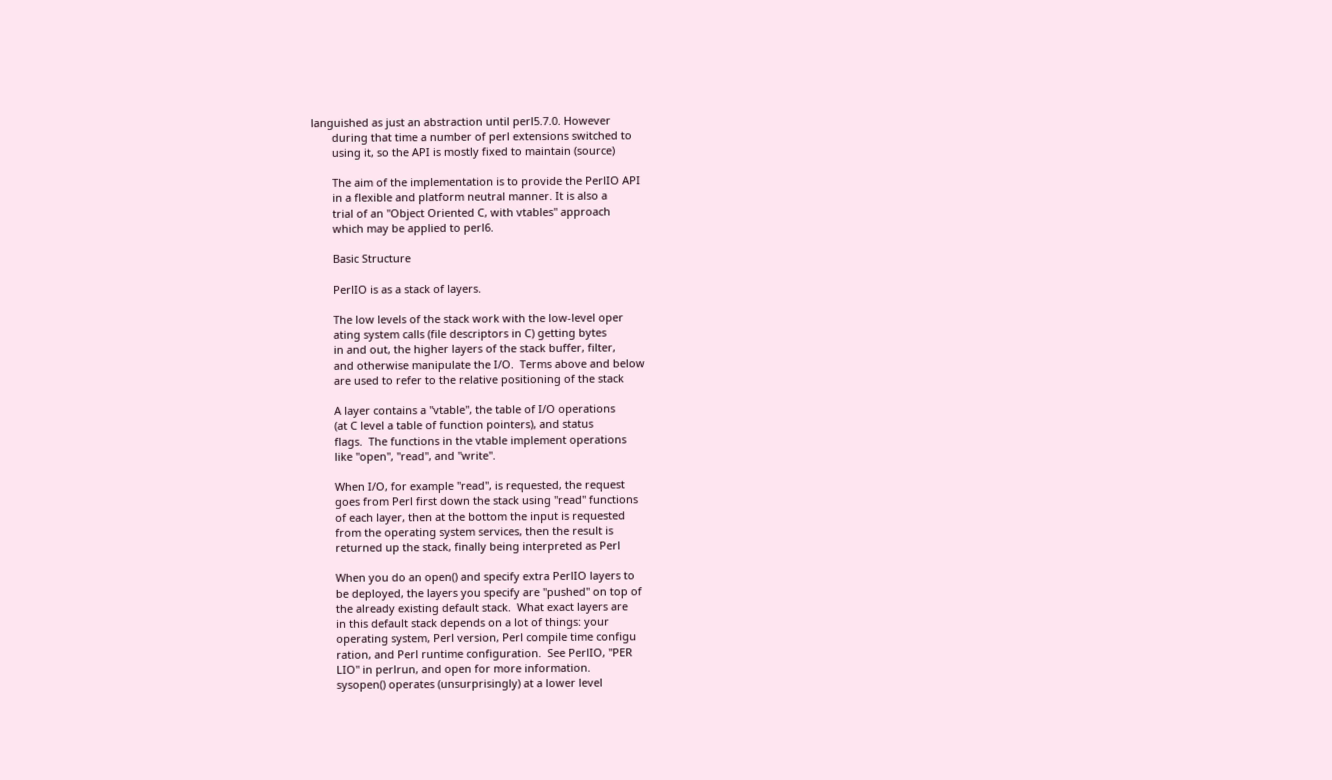languished as just an abstraction until perl5.7.0. However
       during that time a number of perl extensions switched to
       using it, so the API is mostly fixed to maintain (source)

       The aim of the implementation is to provide the PerlIO API
       in a flexible and platform neutral manner. It is also a
       trial of an "Object Oriented C, with vtables" approach
       which may be applied to perl6.

       Basic Structure

       PerlIO is as a stack of layers.

       The low levels of the stack work with the low-level oper
       ating system calls (file descriptors in C) getting bytes
       in and out, the higher layers of the stack buffer, filter,
       and otherwise manipulate the I/O.  Terms above and below
       are used to refer to the relative positioning of the stack

       A layer contains a "vtable", the table of I/O operations
       (at C level a table of function pointers), and status
       flags.  The functions in the vtable implement operations
       like "open", "read", and "write".

       When I/O, for example "read", is requested, the request
       goes from Perl first down the stack using "read" functions
       of each layer, then at the bottom the input is requested
       from the operating system services, then the result is
       returned up the stack, finally being interpreted as Perl

       When you do an open() and specify extra PerlIO layers to
       be deployed, the layers you specify are "pushed" on top of
       the already existing default stack.  What exact layers are
       in this default stack depends on a lot of things: your
       operating system, Perl version, Perl compile time configu
       ration, and Perl runtime configuration.  See PerlIO, "PER
       LIO" in perlrun, and open for more information.
       sysopen() operates (unsurprisingly) at a lower level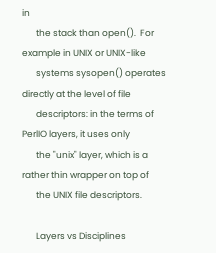in
       the stack than open().  For example in UNIX or UNIX-like
       systems sysopen() operates directly at the level of file
       descriptors: in the terms of PerlIO layers, it uses only
       the "unix" layer, which is a rather thin wrapper on top of
       the UNIX file descriptors.

       Layers vs Disciplines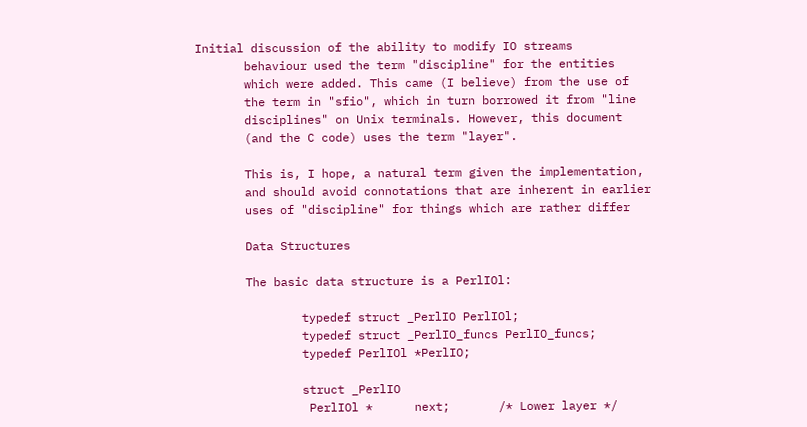Initial discussion of the ability to modify IO streams
       behaviour used the term "discipline" for the entities
       which were added. This came (I believe) from the use of
       the term in "sfio", which in turn borrowed it from "line
       disciplines" on Unix terminals. However, this document
       (and the C code) uses the term "layer".

       This is, I hope, a natural term given the implementation,
       and should avoid connotations that are inherent in earlier
       uses of "discipline" for things which are rather differ

       Data Structures

       The basic data structure is a PerlIOl:

               typedef struct _PerlIO PerlIOl;
               typedef struct _PerlIO_funcs PerlIO_funcs;
               typedef PerlIOl *PerlIO;

               struct _PerlIO
                PerlIOl *      next;       /* Lower layer */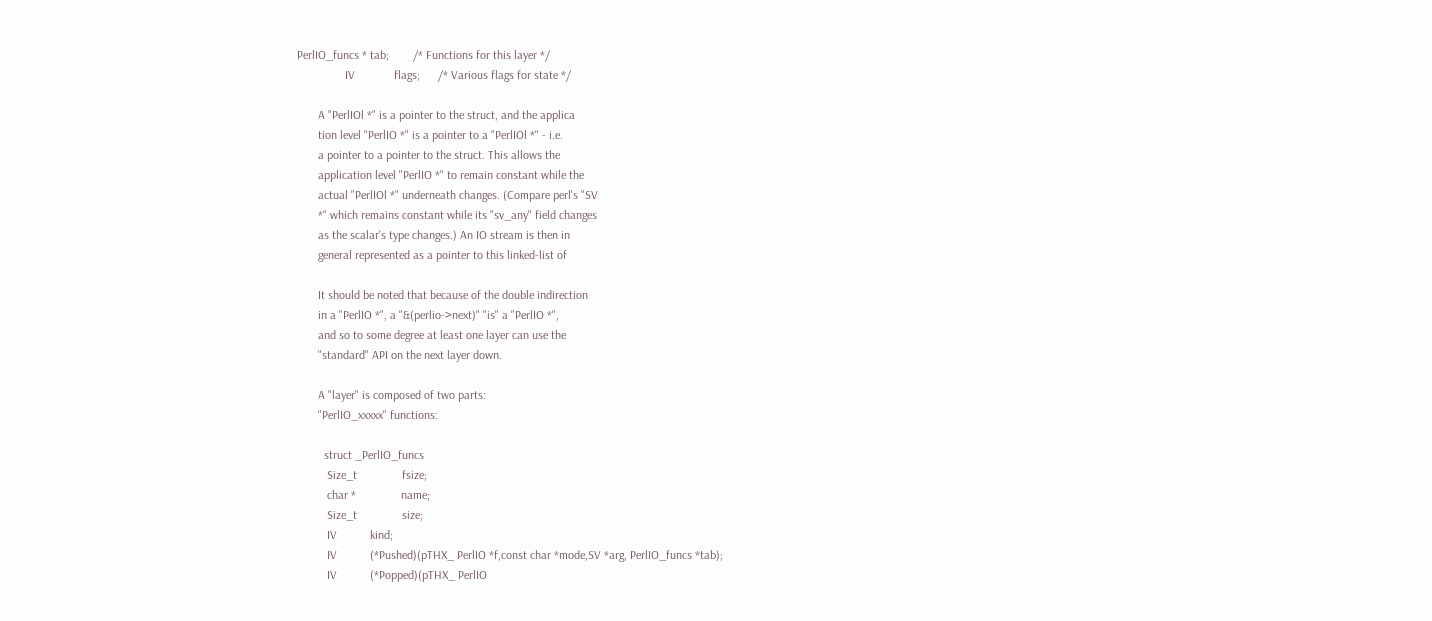PerlIO_funcs * tab;        /* Functions for this layer */
                IV             flags;      /* Various flags for state */

       A "PerlIOl *" is a pointer to the struct, and the applica
       tion level "PerlIO *" is a pointer to a "PerlIOl *" - i.e.
       a pointer to a pointer to the struct. This allows the
       application level "PerlIO *" to remain constant while the
       actual "PerlIOl *" underneath changes. (Compare perl's "SV
       *" which remains constant while its "sv_any" field changes
       as the scalar's type changes.) An IO stream is then in
       general represented as a pointer to this linked-list of

       It should be noted that because of the double indirection
       in a "PerlIO *", a "&(perlio->next)" "is" a "PerlIO *",
       and so to some degree at least one layer can use the
       "standard" API on the next layer down.

       A "layer" is composed of two parts:
       "PerlIO_xxxxx" functions:

         struct _PerlIO_funcs
          Size_t               fsize;
          char *               name;
          Size_t               size;
          IV           kind;
          IV           (*Pushed)(pTHX_ PerlIO *f,const char *mode,SV *arg, PerlIO_funcs *tab);
          IV           (*Popped)(pTHX_ PerlIO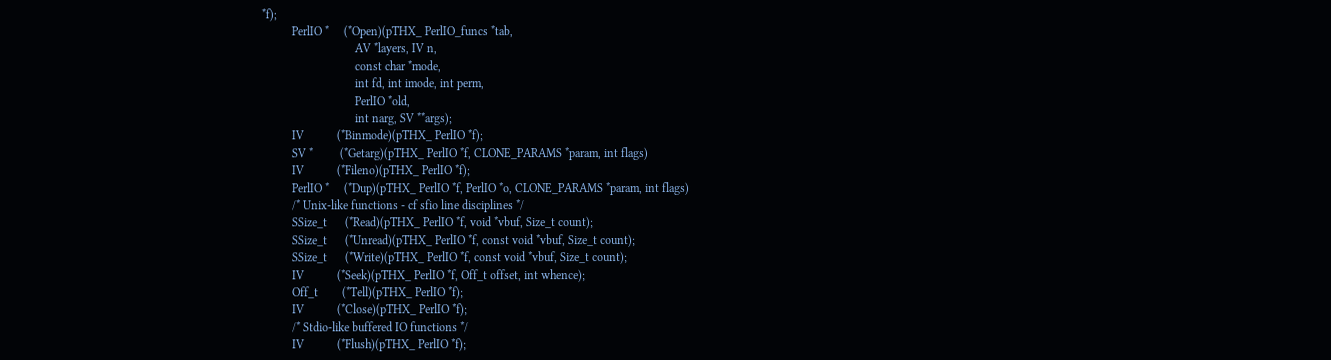*f);
          PerlIO *     (*Open)(pTHX_ PerlIO_funcs *tab,
                               AV *layers, IV n,
                               const char *mode,
                               int fd, int imode, int perm,
                               PerlIO *old,
                               int narg, SV **args);
          IV           (*Binmode)(pTHX_ PerlIO *f);
          SV *         (*Getarg)(pTHX_ PerlIO *f, CLONE_PARAMS *param, int flags)
          IV           (*Fileno)(pTHX_ PerlIO *f);
          PerlIO *     (*Dup)(pTHX_ PerlIO *f, PerlIO *o, CLONE_PARAMS *param, int flags)
          /* Unix-like functions - cf sfio line disciplines */
          SSize_t      (*Read)(pTHX_ PerlIO *f, void *vbuf, Size_t count);
          SSize_t      (*Unread)(pTHX_ PerlIO *f, const void *vbuf, Size_t count);
          SSize_t      (*Write)(pTHX_ PerlIO *f, const void *vbuf, Size_t count);
          IV           (*Seek)(pTHX_ PerlIO *f, Off_t offset, int whence);
          Off_t        (*Tell)(pTHX_ PerlIO *f);
          IV           (*Close)(pTHX_ PerlIO *f);
          /* Stdio-like buffered IO functions */
          IV           (*Flush)(pTHX_ PerlIO *f);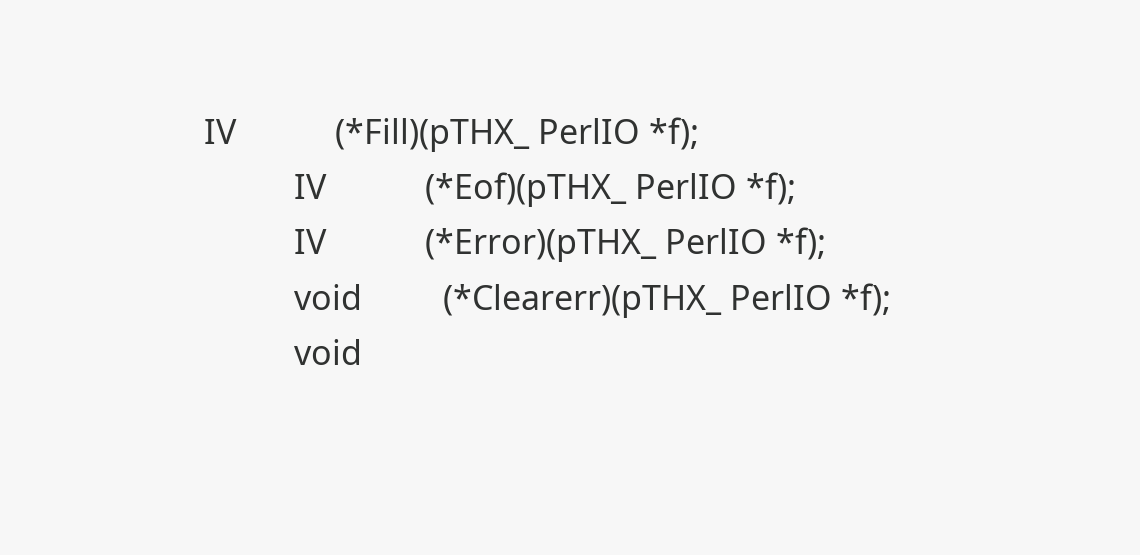IV           (*Fill)(pTHX_ PerlIO *f);
          IV           (*Eof)(pTHX_ PerlIO *f);
          IV           (*Error)(pTHX_ PerlIO *f);
          void         (*Clearerr)(pTHX_ PerlIO *f);
          void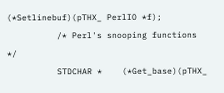(*Setlinebuf)(pTHX_ PerlIO *f);
          /* Perl's snooping functions */
          STDCHAR *    (*Get_base)(pTHX_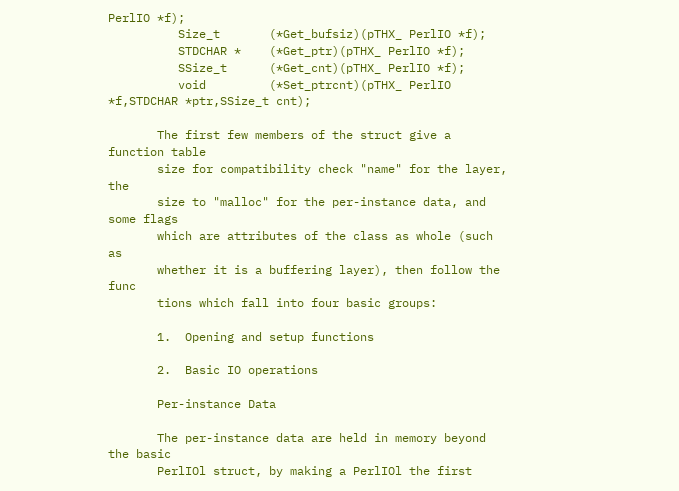PerlIO *f);
          Size_t       (*Get_bufsiz)(pTHX_ PerlIO *f);
          STDCHAR *    (*Get_ptr)(pTHX_ PerlIO *f);
          SSize_t      (*Get_cnt)(pTHX_ PerlIO *f);
          void         (*Set_ptrcnt)(pTHX_ PerlIO *f,STDCHAR *ptr,SSize_t cnt);

       The first few members of the struct give a function table
       size for compatibility check "name" for the layer, the
       size to "malloc" for the per-instance data, and some flags
       which are attributes of the class as whole (such as
       whether it is a buffering layer), then follow the func
       tions which fall into four basic groups:

       1.  Opening and setup functions

       2.  Basic IO operations

       Per-instance Data

       The per-instance data are held in memory beyond the basic
       PerlIOl struct, by making a PerlIOl the first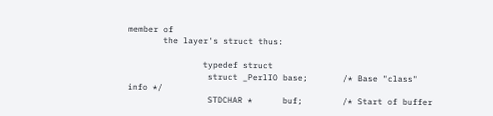member of
       the layer's struct thus:

               typedef struct
                struct _PerlIO base;       /* Base "class" info */
                STDCHAR *      buf;        /* Start of buffer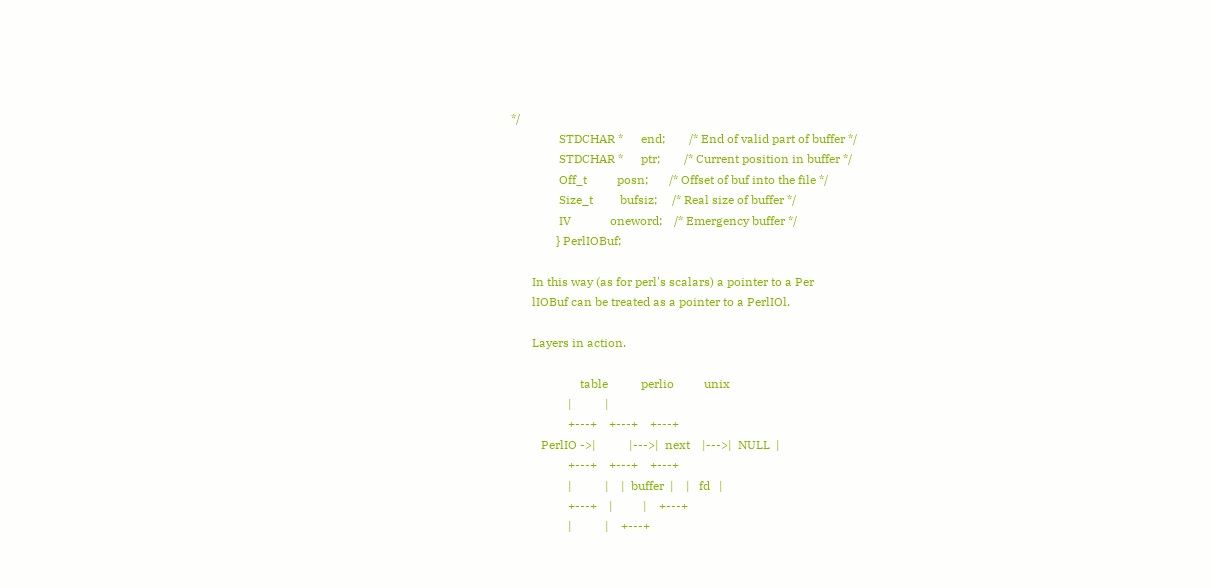*/
                STDCHAR *      end;        /* End of valid part of buffer */
                STDCHAR *      ptr;        /* Current position in buffer */
                Off_t          posn;       /* Offset of buf into the file */
                Size_t         bufsiz;     /* Real size of buffer */
                IV             oneword;    /* Emergency buffer */
               } PerlIOBuf;

       In this way (as for perl's scalars) a pointer to a Per
       lIOBuf can be treated as a pointer to a PerlIOl.

       Layers in action.

                       table           perlio          unix
                   |           |
                   +---+    +---+    +---+
          PerlIO ->|           |--->|  next    |--->|  NULL  |
                   +---+    +---+    +---+
                   |           |    |  buffer  |    |   fd   |
                   +---+    |          |    +---+
                   |           |    +---+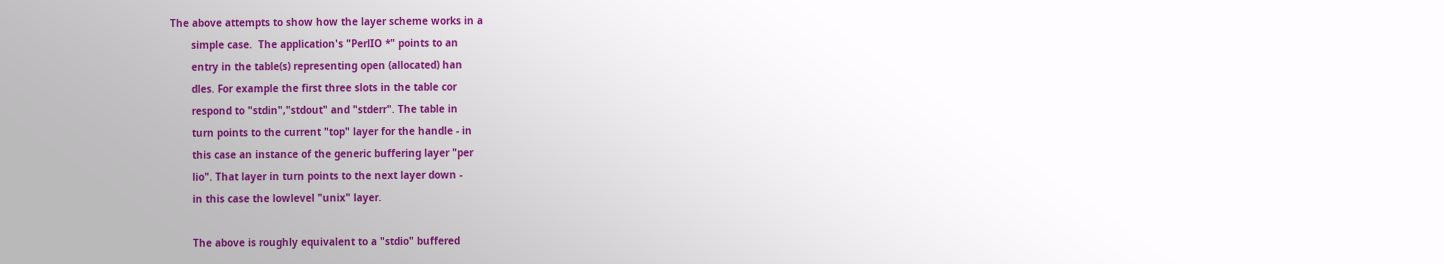The above attempts to show how the layer scheme works in a
       simple case.  The application's "PerlIO *" points to an
       entry in the table(s) representing open (allocated) han
       dles. For example the first three slots in the table cor
       respond to "stdin","stdout" and "stderr". The table in
       turn points to the current "top" layer for the handle - in
       this case an instance of the generic buffering layer "per
       lio". That layer in turn points to the next layer down -
       in this case the lowlevel "unix" layer.

       The above is roughly equivalent to a "stdio" buffered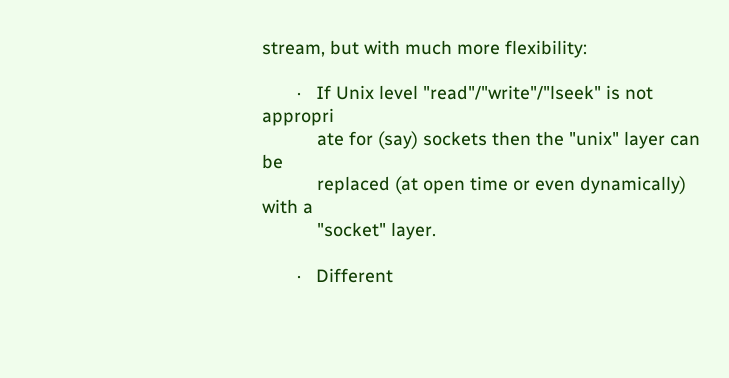stream, but with much more flexibility:

       ·   If Unix level "read"/"write"/"lseek" is not appropri
           ate for (say) sockets then the "unix" layer can be
           replaced (at open time or even dynamically) with a
           "socket" layer.

       ·   Different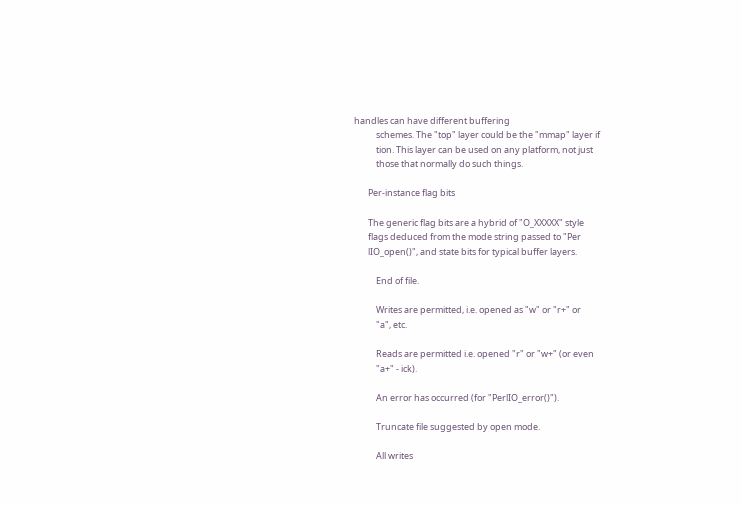handles can have different buffering
           schemes. The "top" layer could be the "mmap" layer if
           tion. This layer can be used on any platform, not just
           those that normally do such things.

       Per-instance flag bits

       The generic flag bits are a hybrid of "O_XXXXX" style
       flags deduced from the mode string passed to "Per
       lIO_open()", and state bits for typical buffer layers.

           End of file.

           Writes are permitted, i.e. opened as "w" or "r+" or
           "a", etc.

           Reads are permitted i.e. opened "r" or "w+" (or even
           "a+" - ick).

           An error has occurred (for "PerlIO_error()").

           Truncate file suggested by open mode.

           All writes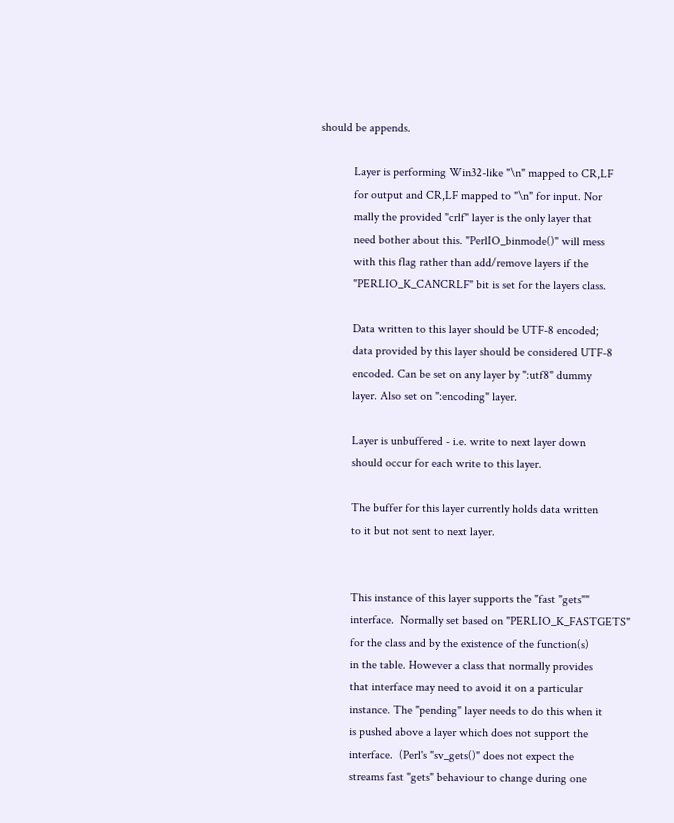should be appends.

           Layer is performing Win32-like "\n" mapped to CR,LF
           for output and CR,LF mapped to "\n" for input. Nor
           mally the provided "crlf" layer is the only layer that
           need bother about this. "PerlIO_binmode()" will mess
           with this flag rather than add/remove layers if the
           "PERLIO_K_CANCRLF" bit is set for the layers class.

           Data written to this layer should be UTF-8 encoded;
           data provided by this layer should be considered UTF-8
           encoded. Can be set on any layer by ":utf8" dummy
           layer. Also set on ":encoding" layer.

           Layer is unbuffered - i.e. write to next layer down
           should occur for each write to this layer.

           The buffer for this layer currently holds data written
           to it but not sent to next layer.


           This instance of this layer supports the "fast "gets""
           interface.  Normally set based on "PERLIO_K_FASTGETS"
           for the class and by the existence of the function(s)
           in the table. However a class that normally provides
           that interface may need to avoid it on a particular
           instance. The "pending" layer needs to do this when it
           is pushed above a layer which does not support the
           interface.  (Perl's "sv_gets()" does not expect the
           streams fast "gets" behaviour to change during one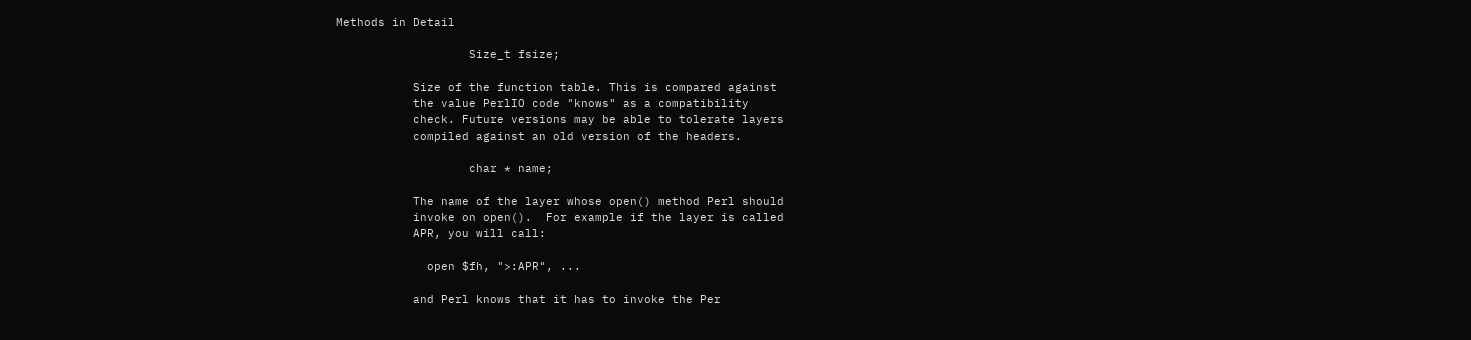Methods in Detail

                   Size_t fsize;

           Size of the function table. This is compared against
           the value PerlIO code "knows" as a compatibility
           check. Future versions may be able to tolerate layers
           compiled against an old version of the headers.

                   char * name;

           The name of the layer whose open() method Perl should
           invoke on open().  For example if the layer is called
           APR, you will call:

             open $fh, ">:APR", ...

           and Perl knows that it has to invoke the Per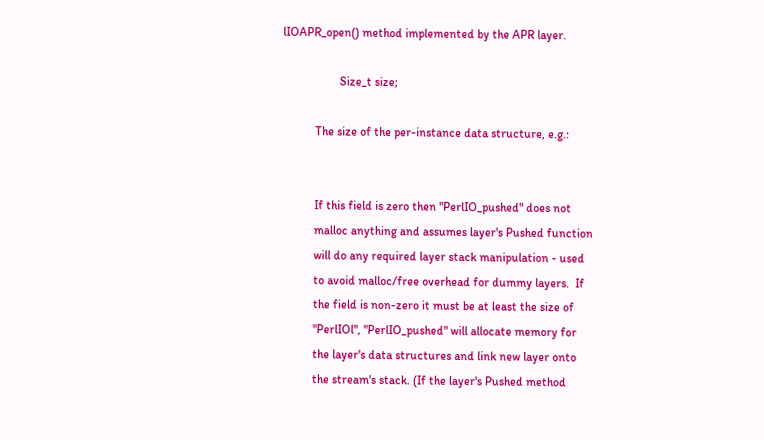lIOAPR_open() method implemented by the APR layer.

                   Size_t size;

           The size of the per-instance data structure, e.g.:


           If this field is zero then "PerlIO_pushed" does not
           malloc anything and assumes layer's Pushed function
           will do any required layer stack manipulation - used
           to avoid malloc/free overhead for dummy layers.  If
           the field is non-zero it must be at least the size of
           "PerlIOl", "PerlIO_pushed" will allocate memory for
           the layer's data structures and link new layer onto
           the stream's stack. (If the layer's Pushed method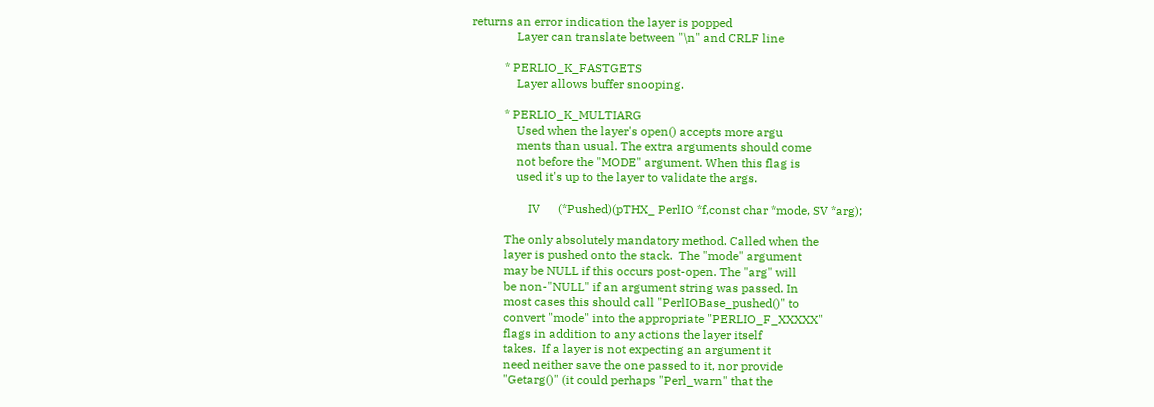returns an error indication the layer is popped
               Layer can translate between "\n" and CRLF line

           * PERLIO_K_FASTGETS
               Layer allows buffer snooping.

           * PERLIO_K_MULTIARG
               Used when the layer's open() accepts more argu
               ments than usual. The extra arguments should come
               not before the "MODE" argument. When this flag is
               used it's up to the layer to validate the args.

                   IV      (*Pushed)(pTHX_ PerlIO *f,const char *mode, SV *arg);

           The only absolutely mandatory method. Called when the
           layer is pushed onto the stack.  The "mode" argument
           may be NULL if this occurs post-open. The "arg" will
           be non-"NULL" if an argument string was passed. In
           most cases this should call "PerlIOBase_pushed()" to
           convert "mode" into the appropriate "PERLIO_F_XXXXX"
           flags in addition to any actions the layer itself
           takes.  If a layer is not expecting an argument it
           need neither save the one passed to it, nor provide
           "Getarg()" (it could perhaps "Perl_warn" that the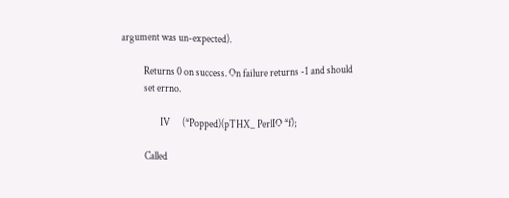argument was un-expected).

           Returns 0 on success. On failure returns -1 and should
           set errno.

                   IV      (*Popped)(pTHX_ PerlIO *f);

           Called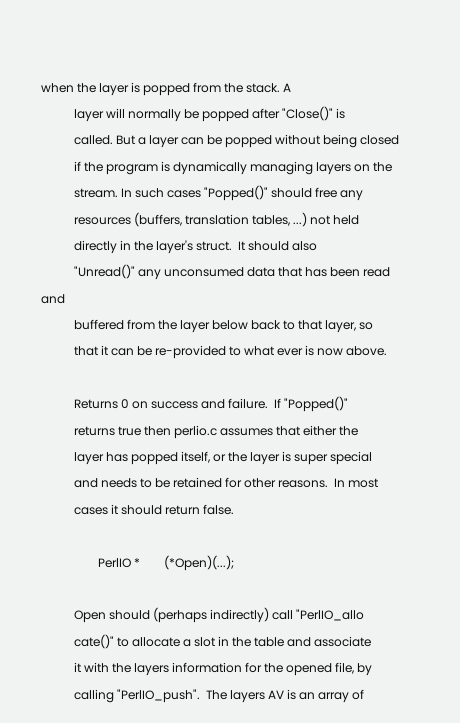when the layer is popped from the stack. A
           layer will normally be popped after "Close()" is
           called. But a layer can be popped without being closed
           if the program is dynamically managing layers on the
           stream. In such cases "Popped()" should free any
           resources (buffers, translation tables, ...) not held
           directly in the layer's struct.  It should also
           "Unread()" any unconsumed data that has been read and
           buffered from the layer below back to that layer, so
           that it can be re-provided to what ever is now above.

           Returns 0 on success and failure.  If "Popped()"
           returns true then perlio.c assumes that either the
           layer has popped itself, or the layer is super special
           and needs to be retained for other reasons.  In most
           cases it should return false.

                   PerlIO *        (*Open)(...);

           Open should (perhaps indirectly) call "PerlIO_allo
           cate()" to allocate a slot in the table and associate
           it with the layers information for the opened file, by
           calling "PerlIO_push".  The layers AV is an array of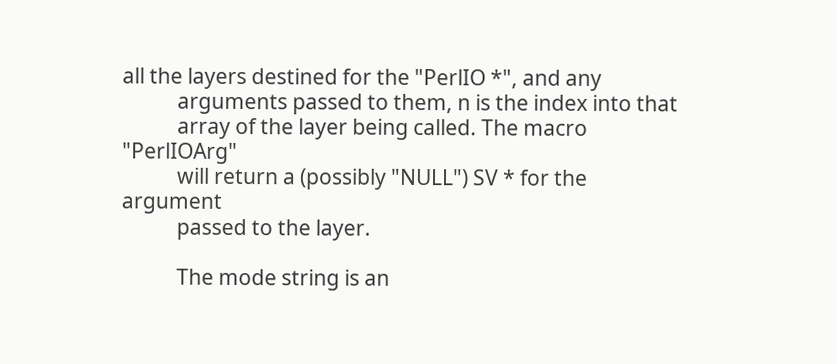all the layers destined for the "PerlIO *", and any
           arguments passed to them, n is the index into that
           array of the layer being called. The macro "PerlIOArg"
           will return a (possibly "NULL") SV * for the argument
           passed to the layer.

           The mode string is an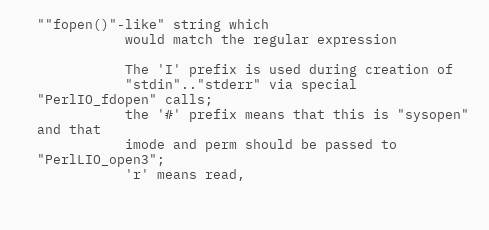""fopen()"-like" string which
           would match the regular expression

           The 'I' prefix is used during creation of
           "stdin".."stderr" via special "PerlIO_fdopen" calls;
           the '#' prefix means that this is "sysopen" and that
           imode and perm should be passed to "PerlLIO_open3";
           'r' means read,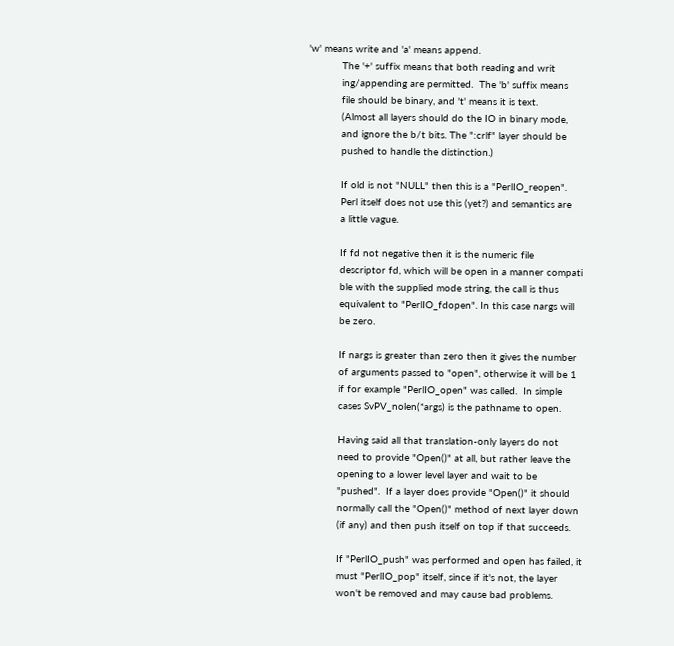'w' means write and 'a' means append.
           The '+' suffix means that both reading and writ
           ing/appending are permitted.  The 'b' suffix means
           file should be binary, and 't' means it is text.
           (Almost all layers should do the IO in binary mode,
           and ignore the b/t bits. The ":crlf" layer should be
           pushed to handle the distinction.)

           If old is not "NULL" then this is a "PerlIO_reopen".
           Perl itself does not use this (yet?) and semantics are
           a little vague.

           If fd not negative then it is the numeric file
           descriptor fd, which will be open in a manner compati
           ble with the supplied mode string, the call is thus
           equivalent to "PerlIO_fdopen". In this case nargs will
           be zero.

           If nargs is greater than zero then it gives the number
           of arguments passed to "open", otherwise it will be 1
           if for example "PerlIO_open" was called.  In simple
           cases SvPV_nolen(*args) is the pathname to open.

           Having said all that translation-only layers do not
           need to provide "Open()" at all, but rather leave the
           opening to a lower level layer and wait to be
           "pushed".  If a layer does provide "Open()" it should
           normally call the "Open()" method of next layer down
           (if any) and then push itself on top if that succeeds.

           If "PerlIO_push" was performed and open has failed, it
           must "PerlIO_pop" itself, since if it's not, the layer
           won't be removed and may cause bad problems.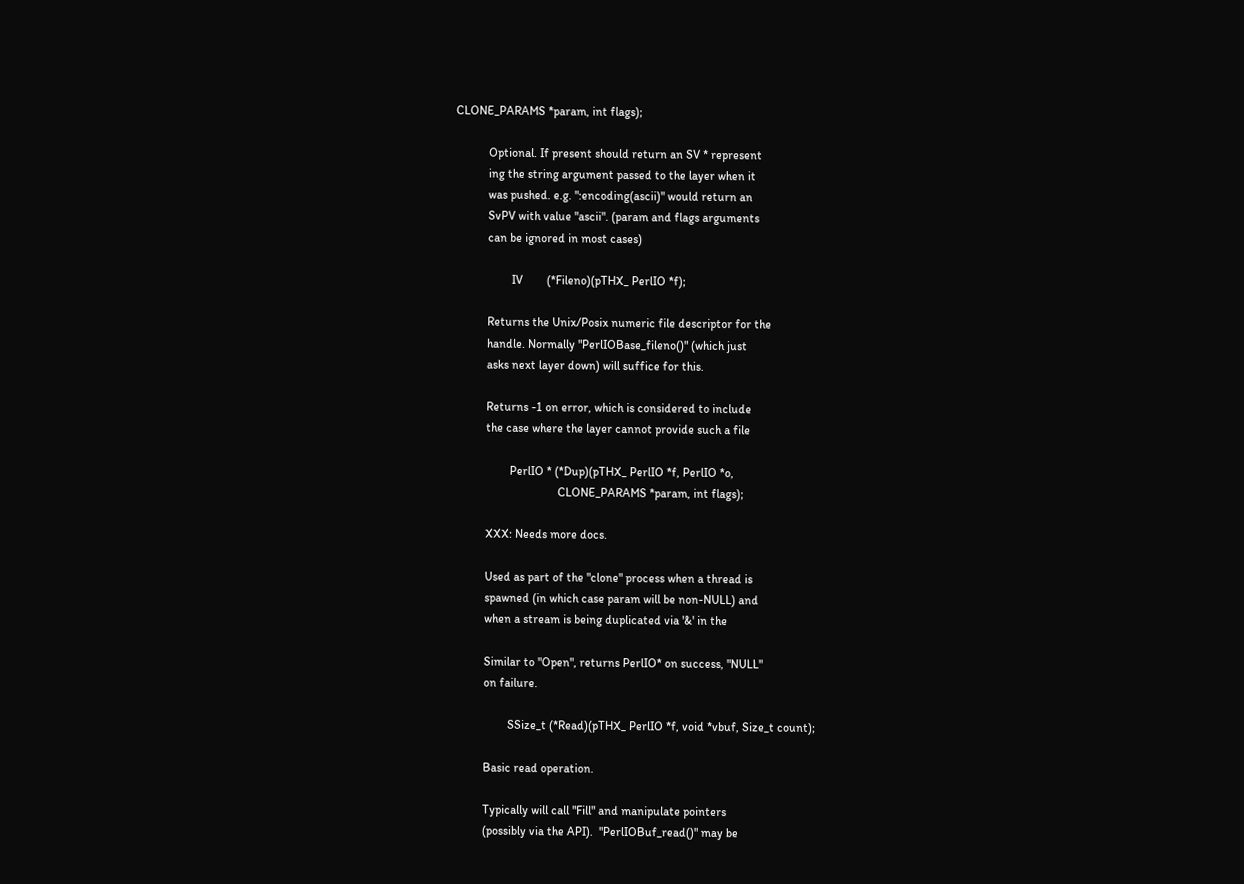CLONE_PARAMS *param, int flags);

           Optional. If present should return an SV * represent
           ing the string argument passed to the layer when it
           was pushed. e.g. ":encoding(ascii)" would return an
           SvPV with value "ascii". (param and flags arguments
           can be ignored in most cases)

                   IV        (*Fileno)(pTHX_ PerlIO *f);

           Returns the Unix/Posix numeric file descriptor for the
           handle. Normally "PerlIOBase_fileno()" (which just
           asks next layer down) will suffice for this.

           Returns -1 on error, which is considered to include
           the case where the layer cannot provide such a file

                   PerlIO * (*Dup)(pTHX_ PerlIO *f, PerlIO *o,
                                   CLONE_PARAMS *param, int flags);

           XXX: Needs more docs.

           Used as part of the "clone" process when a thread is
           spawned (in which case param will be non-NULL) and
           when a stream is being duplicated via '&' in the

           Similar to "Open", returns PerlIO* on success, "NULL"
           on failure.

                   SSize_t (*Read)(pTHX_ PerlIO *f, void *vbuf, Size_t count);

           Basic read operation.

           Typically will call "Fill" and manipulate pointers
           (possibly via the API).  "PerlIOBuf_read()" may be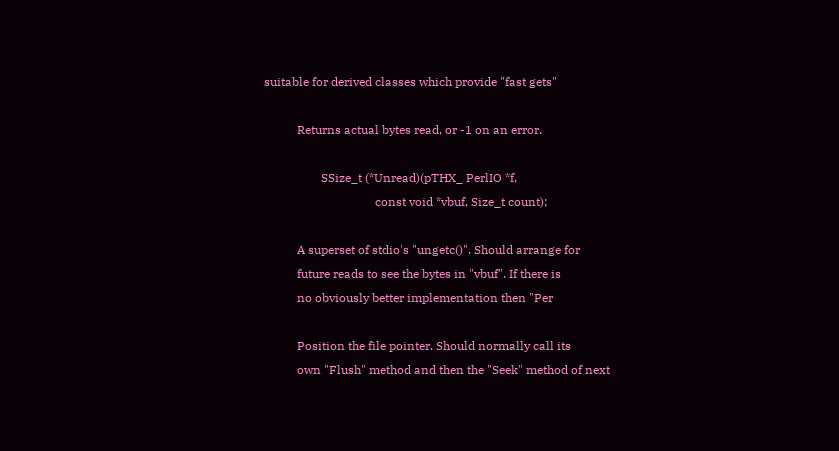suitable for derived classes which provide "fast gets"

           Returns actual bytes read, or -1 on an error.

                   SSize_t (*Unread)(pTHX_ PerlIO *f,
                                     const void *vbuf, Size_t count);

           A superset of stdio's "ungetc()". Should arrange for
           future reads to see the bytes in "vbuf". If there is
           no obviously better implementation then "Per

           Position the file pointer. Should normally call its
           own "Flush" method and then the "Seek" method of next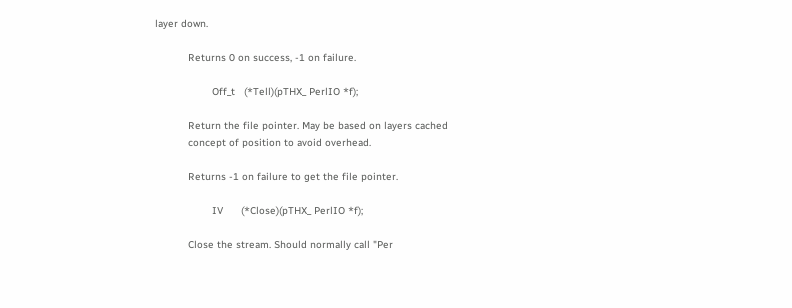layer down.

           Returns 0 on success, -1 on failure.

                   Off_t   (*Tell)(pTHX_ PerlIO *f);

           Return the file pointer. May be based on layers cached
           concept of position to avoid overhead.

           Returns -1 on failure to get the file pointer.

                   IV      (*Close)(pTHX_ PerlIO *f);

           Close the stream. Should normally call "Per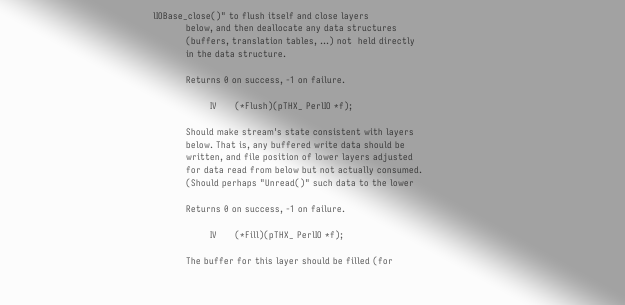lIOBase_close()" to flush itself and close layers
           below, and then deallocate any data structures
           (buffers, translation tables, ...) not  held directly
           in the data structure.

           Returns 0 on success, -1 on failure.

                   IV      (*Flush)(pTHX_ PerlIO *f);

           Should make stream's state consistent with layers
           below. That is, any buffered write data should be
           written, and file position of lower layers adjusted
           for data read from below but not actually consumed.
           (Should perhaps "Unread()" such data to the lower

           Returns 0 on success, -1 on failure.

                   IV      (*Fill)(pTHX_ PerlIO *f);

           The buffer for this layer should be filled (for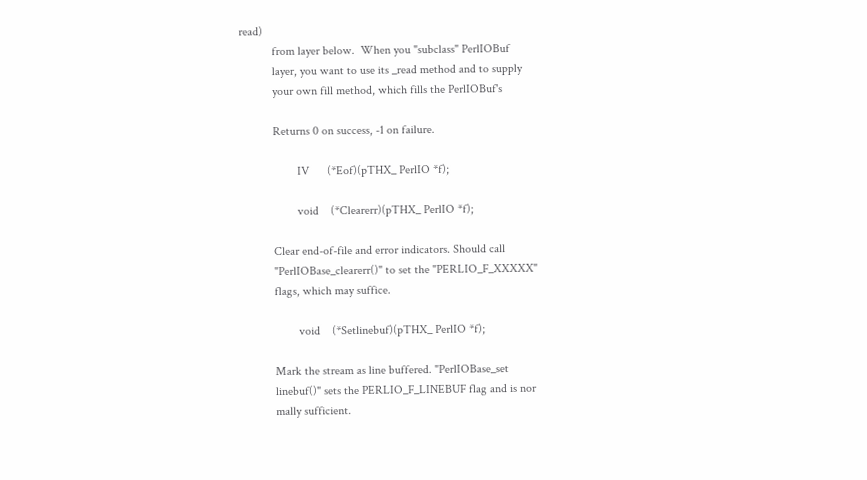read)
           from layer below.  When you "subclass" PerlIOBuf
           layer, you want to use its _read method and to supply
           your own fill method, which fills the PerlIOBuf's

           Returns 0 on success, -1 on failure.

                   IV      (*Eof)(pTHX_ PerlIO *f);

                   void    (*Clearerr)(pTHX_ PerlIO *f);

           Clear end-of-file and error indicators. Should call
           "PerlIOBase_clearerr()" to set the "PERLIO_F_XXXXX"
           flags, which may suffice.

                   void    (*Setlinebuf)(pTHX_ PerlIO *f);

           Mark the stream as line buffered. "PerlIOBase_set
           linebuf()" sets the PERLIO_F_LINEBUF flag and is nor
           mally sufficient.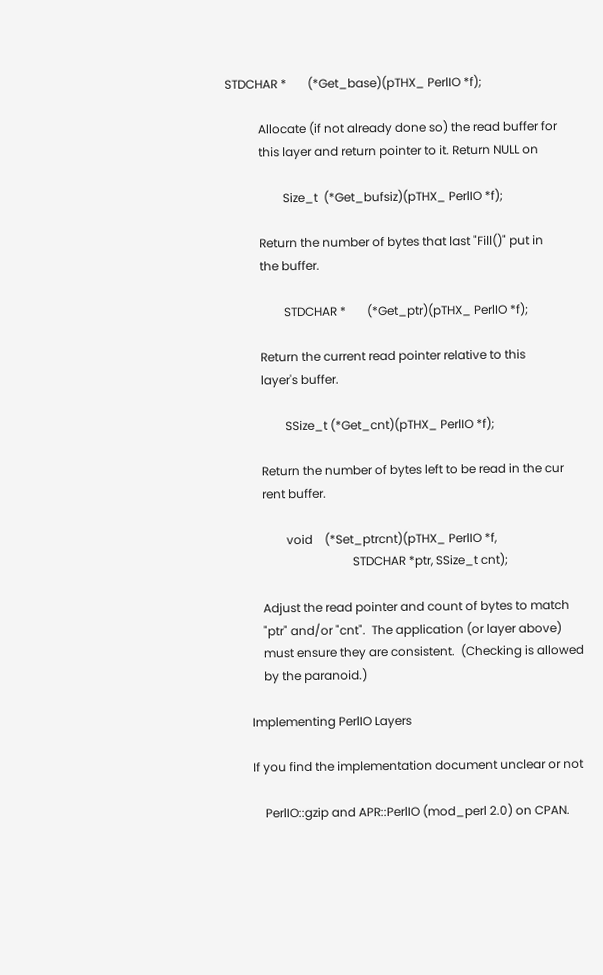STDCHAR *       (*Get_base)(pTHX_ PerlIO *f);

           Allocate (if not already done so) the read buffer for
           this layer and return pointer to it. Return NULL on

                   Size_t  (*Get_bufsiz)(pTHX_ PerlIO *f);

           Return the number of bytes that last "Fill()" put in
           the buffer.

                   STDCHAR *       (*Get_ptr)(pTHX_ PerlIO *f);

           Return the current read pointer relative to this
           layer's buffer.

                   SSize_t (*Get_cnt)(pTHX_ PerlIO *f);

           Return the number of bytes left to be read in the cur
           rent buffer.

                   void    (*Set_ptrcnt)(pTHX_ PerlIO *f,
                                         STDCHAR *ptr, SSize_t cnt);

           Adjust the read pointer and count of bytes to match
           "ptr" and/or "cnt".  The application (or layer above)
           must ensure they are consistent.  (Checking is allowed
           by the paranoid.)

       Implementing PerlIO Layers

       If you find the implementation document unclear or not

           PerlIO::gzip and APR::PerlIO (mod_perl 2.0) on CPAN.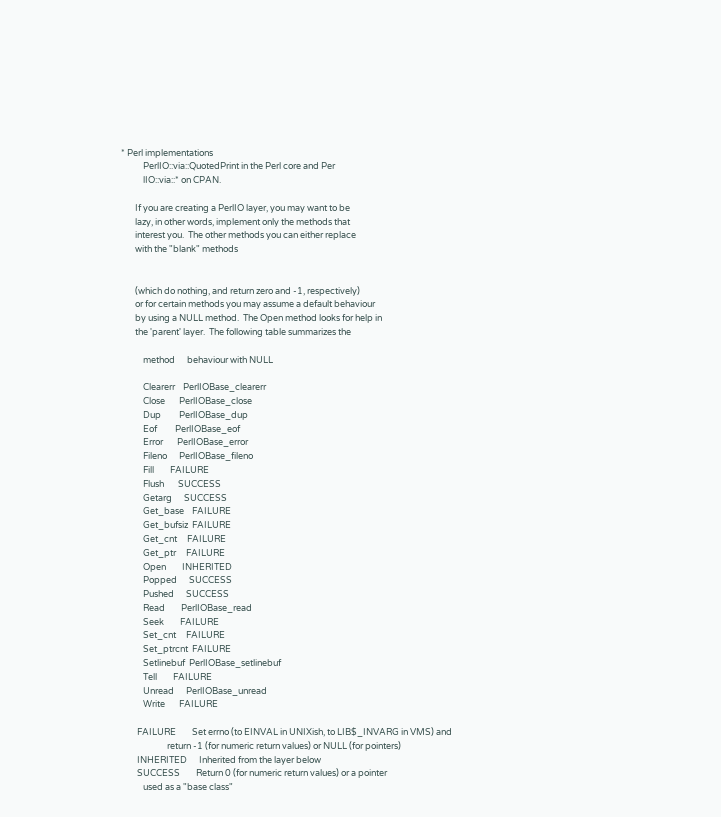* Perl implementations
           PerlIO::via::QuotedPrint in the Perl core and Per
           lIO::via::* on CPAN.

       If you are creating a PerlIO layer, you may want to be
       lazy, in other words, implement only the methods that
       interest you.  The other methods you can either replace
       with the "blank" methods


       (which do nothing, and return zero and -1, respectively)
       or for certain methods you may assume a default behaviour
       by using a NULL method.  The Open method looks for help in
       the 'parent' layer.  The following table summarizes the

           method      behaviour with NULL

           Clearerr    PerlIOBase_clearerr
           Close       PerlIOBase_close
           Dup         PerlIOBase_dup
           Eof         PerlIOBase_eof
           Error       PerlIOBase_error
           Fileno      PerlIOBase_fileno
           Fill        FAILURE
           Flush       SUCCESS
           Getarg      SUCCESS
           Get_base    FAILURE
           Get_bufsiz  FAILURE
           Get_cnt     FAILURE
           Get_ptr     FAILURE
           Open        INHERITED
           Popped      SUCCESS
           Pushed      SUCCESS
           Read        PerlIOBase_read
           Seek        FAILURE
           Set_cnt     FAILURE
           Set_ptrcnt  FAILURE
           Setlinebuf  PerlIOBase_setlinebuf
           Tell        FAILURE
           Unread      PerlIOBase_unread
           Write       FAILURE

        FAILURE        Set errno (to EINVAL in UNIXish, to LIB$_INVARG in VMS) and
                       return -1 (for numeric return values) or NULL (for pointers)
        INHERITED      Inherited from the layer below
        SUCCESS        Return 0 (for numeric return values) or a pointer
           used as a "base class"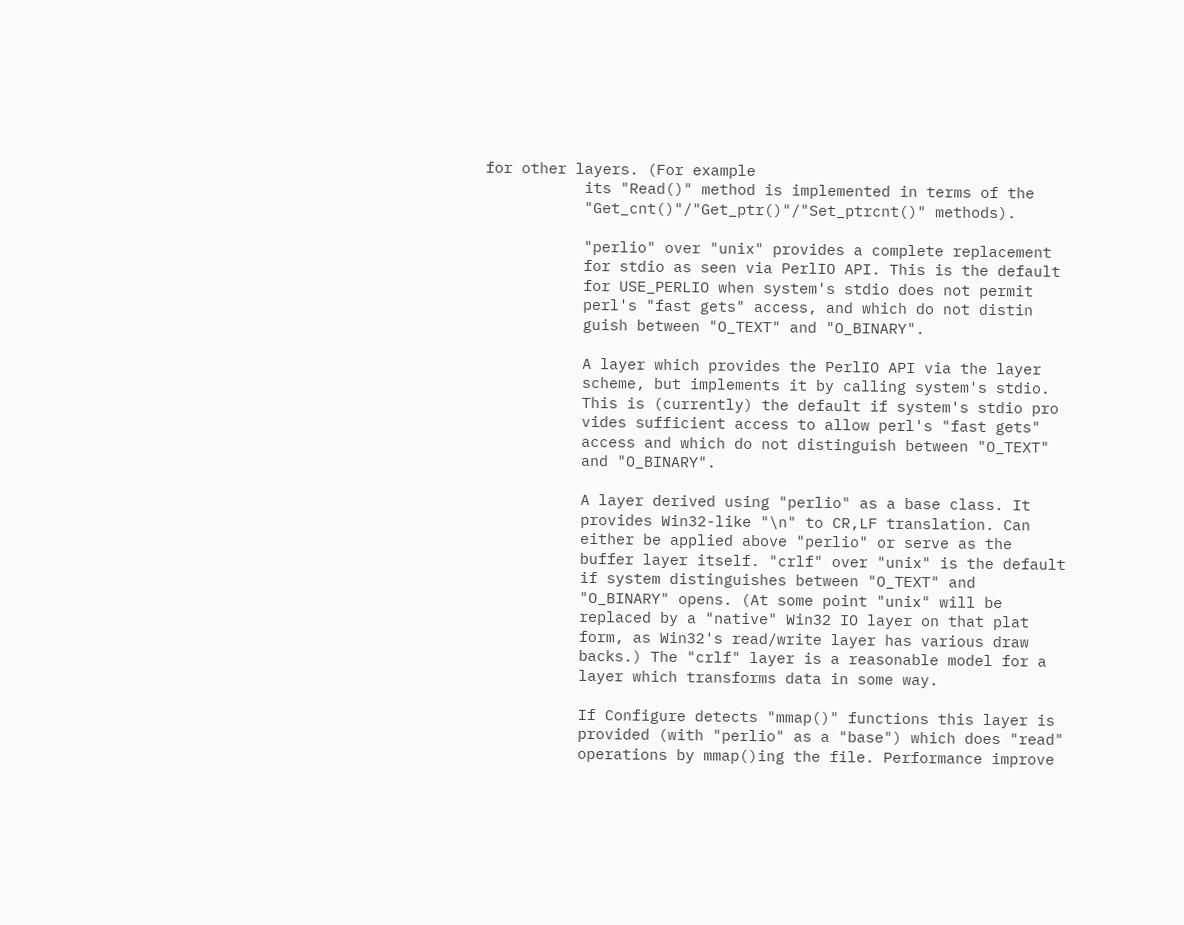for other layers. (For example
           its "Read()" method is implemented in terms of the
           "Get_cnt()"/"Get_ptr()"/"Set_ptrcnt()" methods).

           "perlio" over "unix" provides a complete replacement
           for stdio as seen via PerlIO API. This is the default
           for USE_PERLIO when system's stdio does not permit
           perl's "fast gets" access, and which do not distin
           guish between "O_TEXT" and "O_BINARY".

           A layer which provides the PerlIO API via the layer
           scheme, but implements it by calling system's stdio.
           This is (currently) the default if system's stdio pro
           vides sufficient access to allow perl's "fast gets"
           access and which do not distinguish between "O_TEXT"
           and "O_BINARY".

           A layer derived using "perlio" as a base class. It
           provides Win32-like "\n" to CR,LF translation. Can
           either be applied above "perlio" or serve as the
           buffer layer itself. "crlf" over "unix" is the default
           if system distinguishes between "O_TEXT" and
           "O_BINARY" opens. (At some point "unix" will be
           replaced by a "native" Win32 IO layer on that plat
           form, as Win32's read/write layer has various draw
           backs.) The "crlf" layer is a reasonable model for a
           layer which transforms data in some way.

           If Configure detects "mmap()" functions this layer is
           provided (with "perlio" as a "base") which does "read"
           operations by mmap()ing the file. Performance improve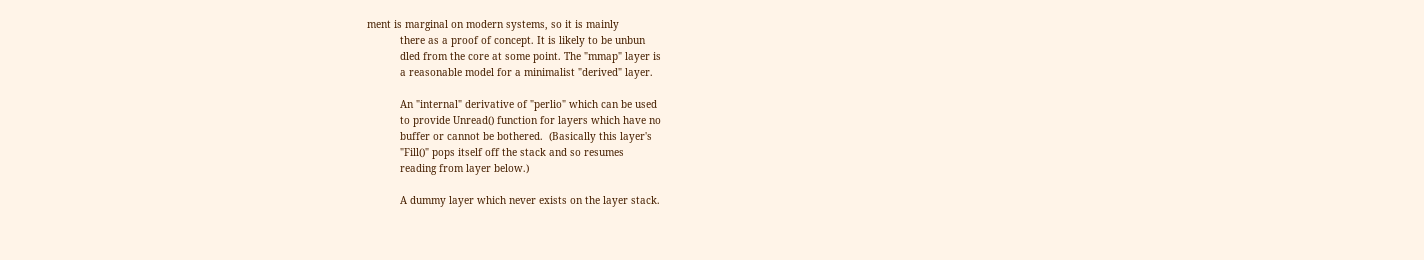ment is marginal on modern systems, so it is mainly
           there as a proof of concept. It is likely to be unbun
           dled from the core at some point. The "mmap" layer is
           a reasonable model for a minimalist "derived" layer.

           An "internal" derivative of "perlio" which can be used
           to provide Unread() function for layers which have no
           buffer or cannot be bothered.  (Basically this layer's
           "Fill()" pops itself off the stack and so resumes
           reading from layer below.)

           A dummy layer which never exists on the layer stack.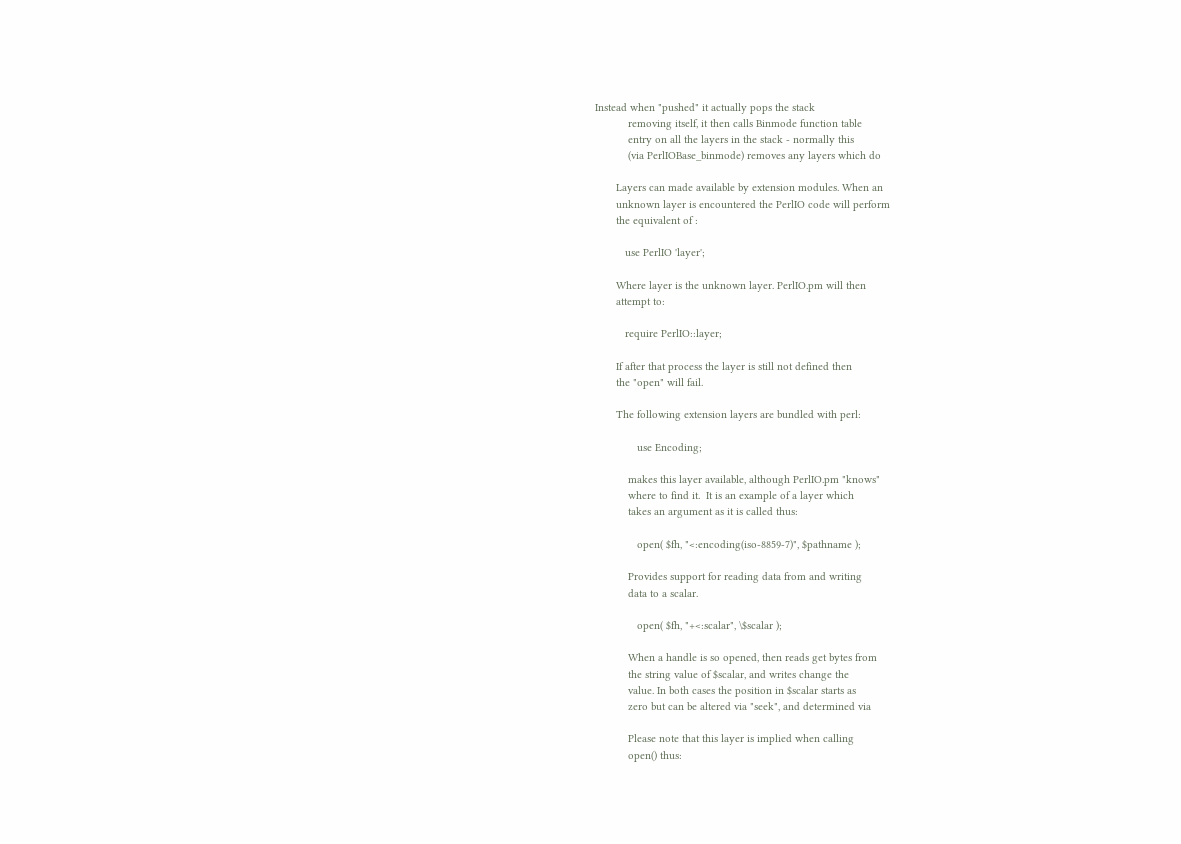Instead when "pushed" it actually pops the stack
           removing itself, it then calls Binmode function table
           entry on all the layers in the stack - normally this
           (via PerlIOBase_binmode) removes any layers which do

       Layers can made available by extension modules. When an
       unknown layer is encountered the PerlIO code will perform
       the equivalent of :

          use PerlIO 'layer';

       Where layer is the unknown layer. PerlIO.pm will then
       attempt to:

          require PerlIO::layer;

       If after that process the layer is still not defined then
       the "open" will fail.

       The following extension layers are bundled with perl:

              use Encoding;

           makes this layer available, although PerlIO.pm "knows"
           where to find it.  It is an example of a layer which
           takes an argument as it is called thus:

              open( $fh, "<:encoding(iso-8859-7)", $pathname );

           Provides support for reading data from and writing
           data to a scalar.

              open( $fh, "+<:scalar", \$scalar );

           When a handle is so opened, then reads get bytes from
           the string value of $scalar, and writes change the
           value. In both cases the position in $scalar starts as
           zero but can be altered via "seek", and determined via

           Please note that this layer is implied when calling
           open() thus: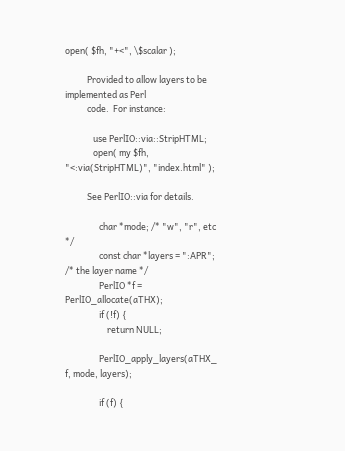open( $fh, "+<", \$scalar );

           Provided to allow layers to be implemented as Perl
           code.  For instance:

              use PerlIO::via::StripHTML;
              open( my $fh, "<:via(StripHTML)", "index.html" );

           See PerlIO::via for details.

                 char *mode; /* "w", "r", etc */
                 const char *layers = ":APR"; /* the layer name */
                 PerlIO *f = PerlIO_allocate(aTHX);
                 if (!f) {
                     return NULL;

                 PerlIO_apply_layers(aTHX_ f, mode, layers);

                 if (f) {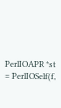PerlIOAPR *st = PerlIOSelf(f,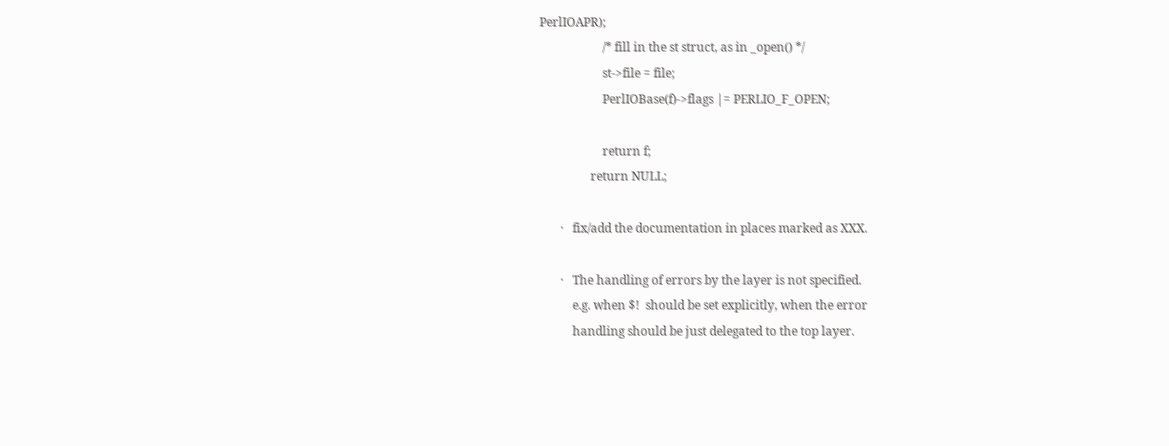PerlIOAPR);
                     /* fill in the st struct, as in _open() */
                     st->file = file;
                     PerlIOBase(f)->flags |= PERLIO_F_OPEN;

                     return f;
                 return NULL;

       ·   fix/add the documentation in places marked as XXX.

       ·   The handling of errors by the layer is not specified.
           e.g. when $!  should be set explicitly, when the error
           handling should be just delegated to the top layer.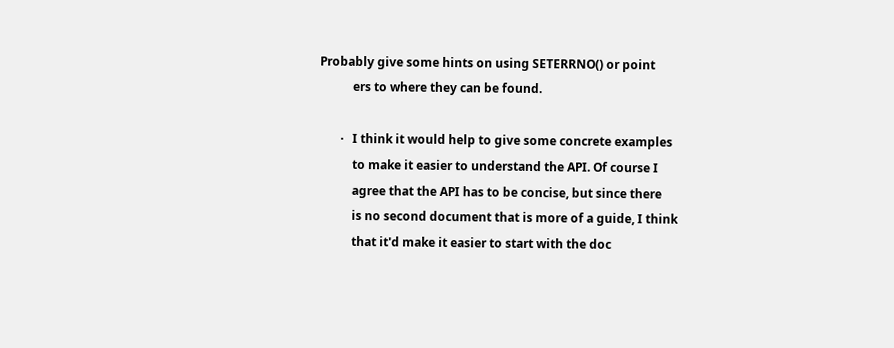Probably give some hints on using SETERRNO() or point
           ers to where they can be found.

       ·   I think it would help to give some concrete examples
           to make it easier to understand the API. Of course I
           agree that the API has to be concise, but since there
           is no second document that is more of a guide, I think
           that it'd make it easier to start with the doc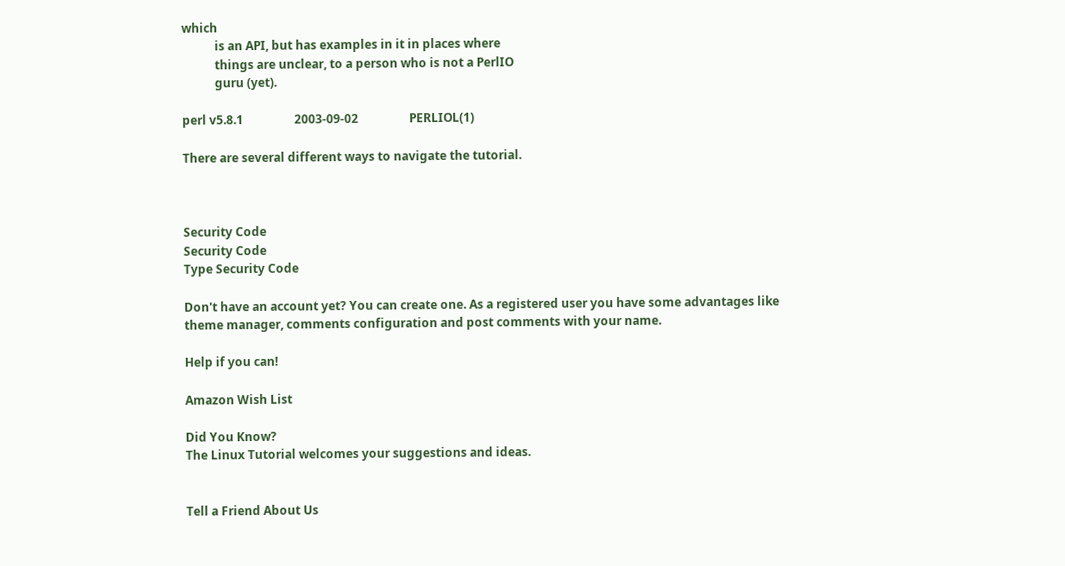which
           is an API, but has examples in it in places where
           things are unclear, to a person who is not a PerlIO
           guru (yet).

perl v5.8.1                 2003-09-02                 PERLIOL(1)

There are several different ways to navigate the tutorial.



Security Code
Security Code
Type Security Code

Don't have an account yet? You can create one. As a registered user you have some advantages like theme manager, comments configuration and post comments with your name.

Help if you can!

Amazon Wish List

Did You Know?
The Linux Tutorial welcomes your suggestions and ideas.


Tell a Friend About Us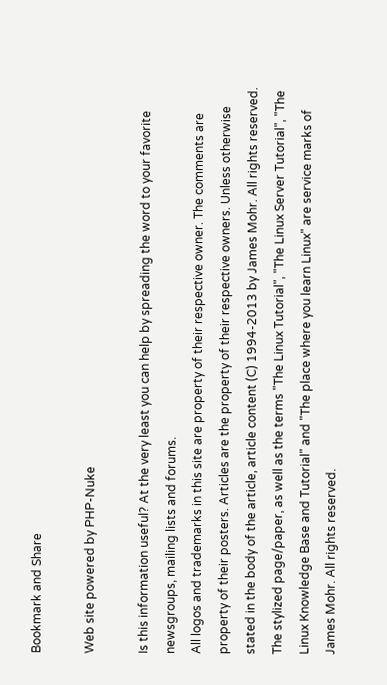Bookmark and Share

Web site powered by PHP-Nuke

Is this information useful? At the very least you can help by spreading the word to your favorite newsgroups, mailing lists and forums.
All logos and trademarks in this site are property of their respective owner. The comments are property of their posters. Articles are the property of their respective owners. Unless otherwise stated in the body of the article, article content (C) 1994-2013 by James Mohr. All rights reserved. The stylized page/paper, as well as the terms "The Linux Tutorial", "The Linux Server Tutorial", "The Linux Knowledge Base and Tutorial" and "The place where you learn Linux" are service marks of James Mohr. All rights reserved.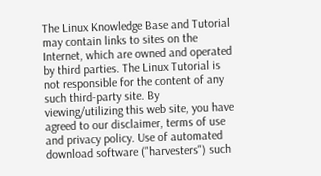The Linux Knowledge Base and Tutorial may contain links to sites on the Internet, which are owned and operated by third parties. The Linux Tutorial is not responsible for the content of any such third-party site. By viewing/utilizing this web site, you have agreed to our disclaimer, terms of use and privacy policy. Use of automated download software ("harvesters") such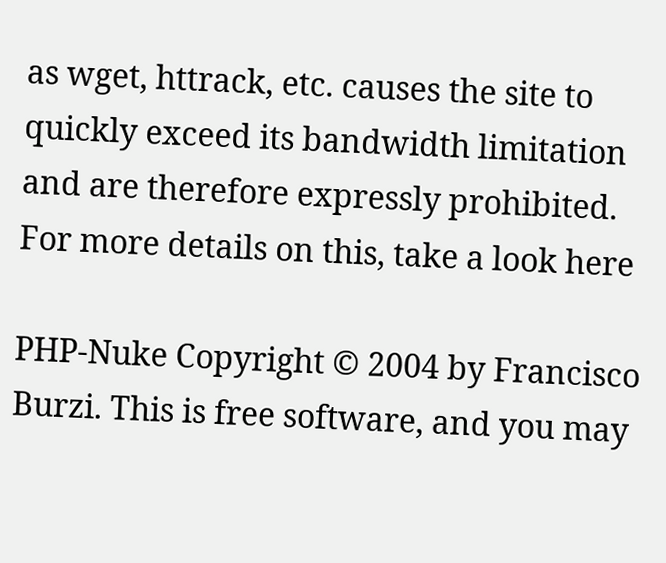as wget, httrack, etc. causes the site to quickly exceed its bandwidth limitation and are therefore expressly prohibited. For more details on this, take a look here

PHP-Nuke Copyright © 2004 by Francisco Burzi. This is free software, and you may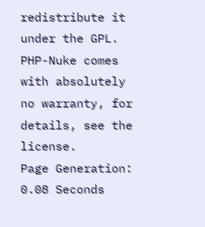redistribute it under the GPL. PHP-Nuke comes with absolutely no warranty, for details, see the license.
Page Generation: 0.08 Seconds